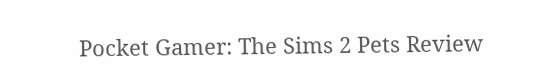Pocket Gamer: The Sims 2 Pets Review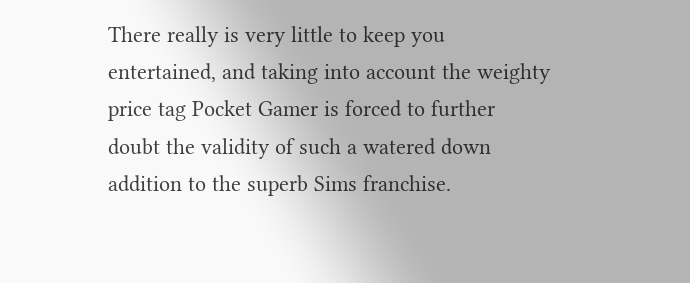There really is very little to keep you entertained, and taking into account the weighty price tag Pocket Gamer is forced to further doubt the validity of such a watered down addition to the superb Sims franchise.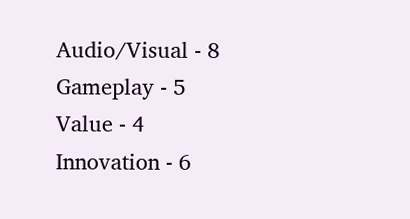Audio/Visual - 8
Gameplay - 5
Value - 4
Innovation - 6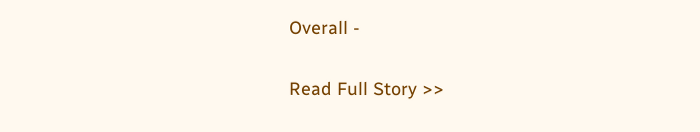Overall -

Read Full Story >>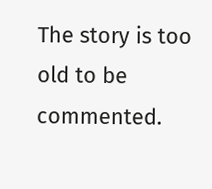The story is too old to be commented.